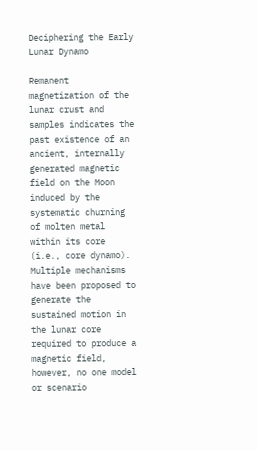Deciphering the Early Lunar Dynamo

Remanent magnetization of the lunar crust and samples indicates the past existence of an ancient, internally generated magnetic field on the Moon induced by the systematic churning of molten metal within its core (i.e., core dynamo). Multiple mechanisms have been proposed to generate the sustained motion in the lunar core required to produce a magnetic field, however, no one model or scenario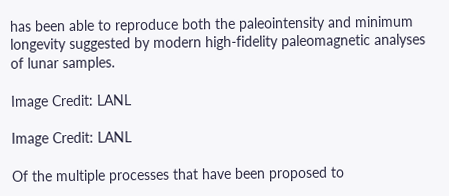has been able to reproduce both the paleointensity and minimum longevity suggested by modern high-fidelity paleomagnetic analyses of lunar samples.

Image Credit: LANL

Image Credit: LANL

Of the multiple processes that have been proposed to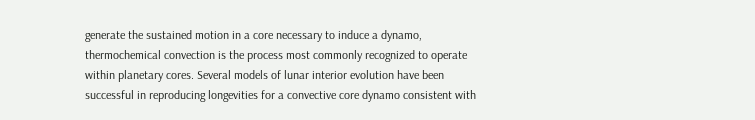generate the sustained motion in a core necessary to induce a dynamo, thermochemical convection is the process most commonly recognized to operate within planetary cores. Several models of lunar interior evolution have been successful in reproducing longevities for a convective core dynamo consistent with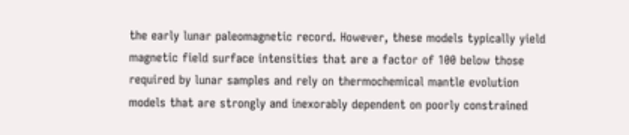the early lunar paleomagnetic record. However, these models typically yield magnetic field surface intensities that are a factor of 100 below those required by lunar samples and rely on thermochemical mantle evolution models that are strongly and inexorably dependent on poorly constrained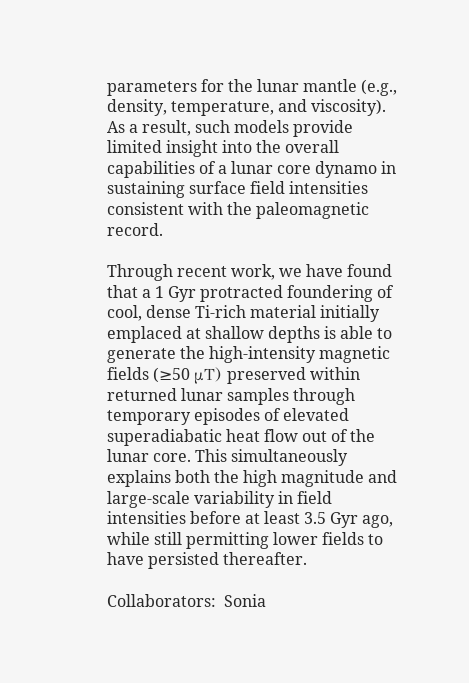parameters for the lunar mantle (e.g., density, temperature, and viscosity). As a result, such models provide limited insight into the overall capabilities of a lunar core dynamo in sustaining surface field intensities consistent with the paleomagnetic record.

Through recent work, we have found that a 1 Gyr protracted foundering of cool, dense Ti-rich material initially emplaced at shallow depths is able to generate the high-intensity magnetic fields (≥50 μT) preserved within returned lunar samples through temporary episodes of elevated superadiabatic heat flow out of the lunar core. This simultaneously explains both the high magnitude and large-scale variability in field intensities before at least 3.5 Gyr ago, while still permitting lower fields to have persisted thereafter.

Collaborators:  Sonia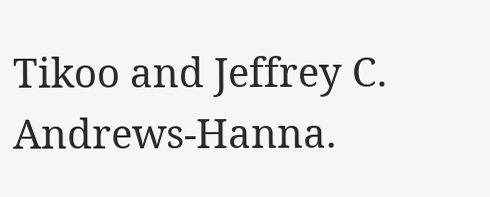Tikoo and Jeffrey C. Andrews-Hanna.